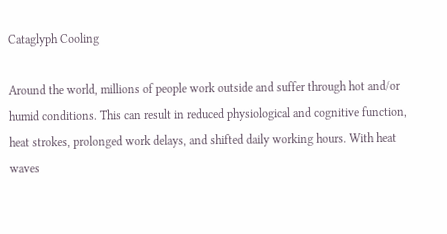Cataglyph Cooling

Around the world, millions of people work outside and suffer through hot and/or humid conditions. This can result in reduced physiological and cognitive function, heat strokes, prolonged work delays, and shifted daily working hours. With heat waves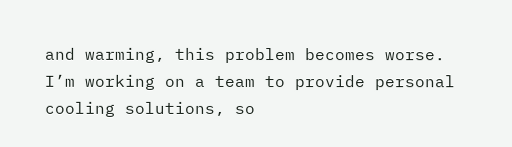and warming, this problem becomes worse. I’m working on a team to provide personal cooling solutions, so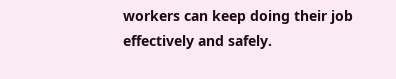workers can keep doing their job effectively and safely.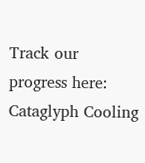Track our progress here: Cataglyph Cooling